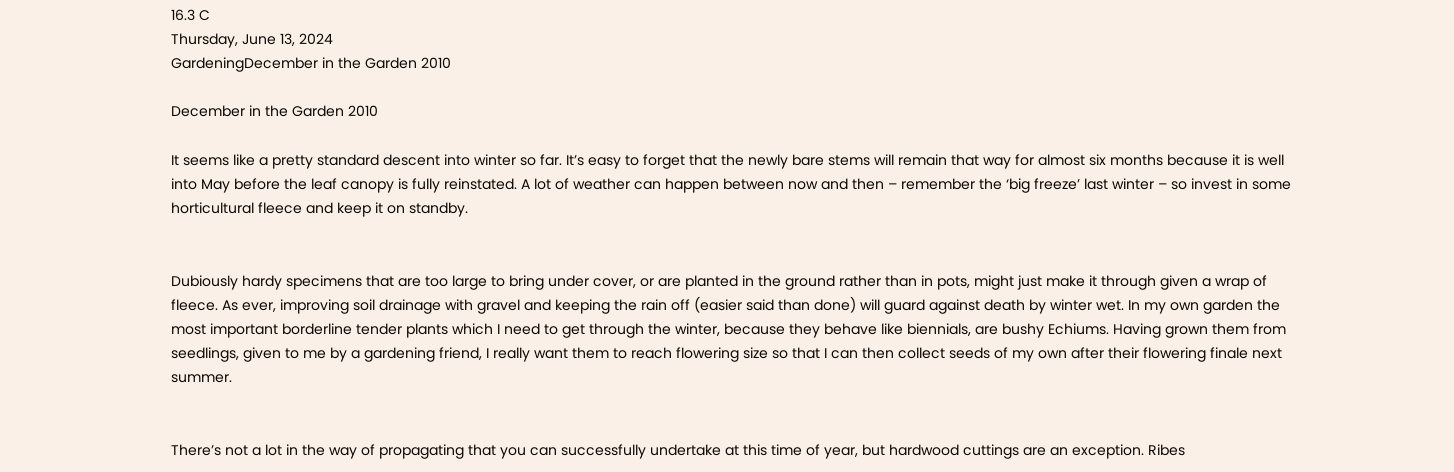16.3 C
Thursday, June 13, 2024
GardeningDecember in the Garden 2010

December in the Garden 2010

It seems like a pretty standard descent into winter so far. It’s easy to forget that the newly bare stems will remain that way for almost six months because it is well into May before the leaf canopy is fully reinstated. A lot of weather can happen between now and then – remember the ‘big freeze’ last winter – so invest in some horticultural fleece and keep it on standby.


Dubiously hardy specimens that are too large to bring under cover, or are planted in the ground rather than in pots, might just make it through given a wrap of fleece. As ever, improving soil drainage with gravel and keeping the rain off (easier said than done) will guard against death by winter wet. In my own garden the most important borderline tender plants which I need to get through the winter, because they behave like biennials, are bushy Echiums. Having grown them from seedlings, given to me by a gardening friend, I really want them to reach flowering size so that I can then collect seeds of my own after their flowering finale next summer.


There’s not a lot in the way of propagating that you can successfully undertake at this time of year, but hardwood cuttings are an exception. Ribes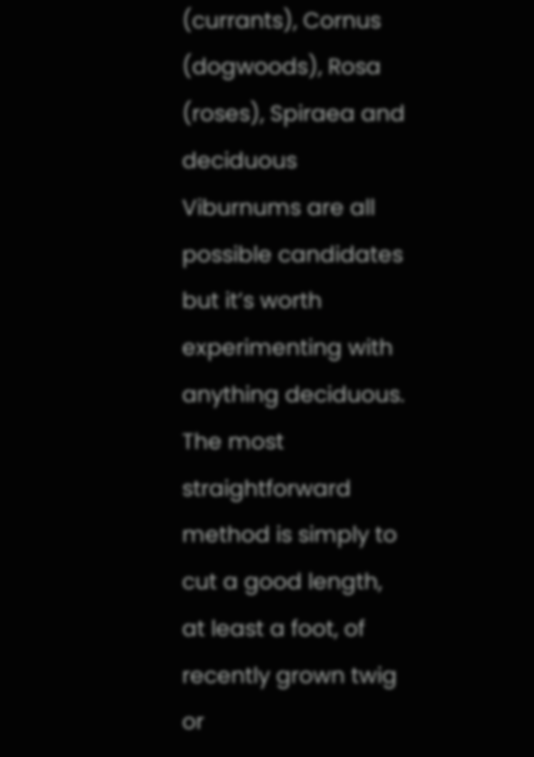(currants), Cornus (dogwoods), Rosa (roses), Spiraea and deciduous Viburnums are all possible candidates but it’s worth experimenting with anything deciduous. The most straightforward method is simply to cut a good length, at least a foot, of recently grown twig or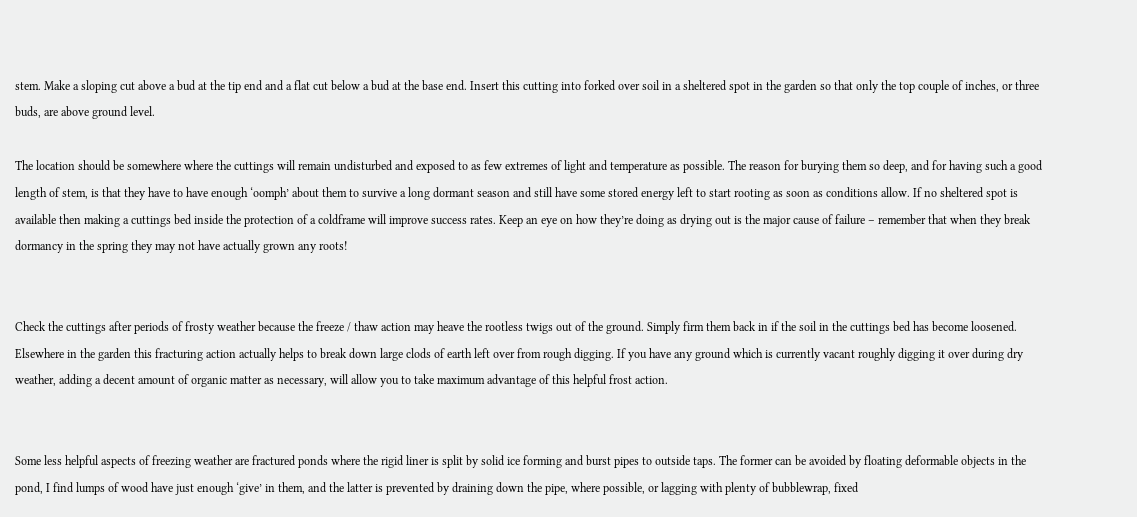stem. Make a sloping cut above a bud at the tip end and a flat cut below a bud at the base end. Insert this cutting into forked over soil in a sheltered spot in the garden so that only the top couple of inches, or three buds, are above ground level.

The location should be somewhere where the cuttings will remain undisturbed and exposed to as few extremes of light and temperature as possible. The reason for burying them so deep, and for having such a good length of stem, is that they have to have enough ‘oomph’ about them to survive a long dormant season and still have some stored energy left to start rooting as soon as conditions allow. If no sheltered spot is available then making a cuttings bed inside the protection of a coldframe will improve success rates. Keep an eye on how they’re doing as drying out is the major cause of failure – remember that when they break dormancy in the spring they may not have actually grown any roots!


Check the cuttings after periods of frosty weather because the freeze / thaw action may heave the rootless twigs out of the ground. Simply firm them back in if the soil in the cuttings bed has become loosened. Elsewhere in the garden this fracturing action actually helps to break down large clods of earth left over from rough digging. If you have any ground which is currently vacant roughly digging it over during dry weather, adding a decent amount of organic matter as necessary, will allow you to take maximum advantage of this helpful frost action.


Some less helpful aspects of freezing weather are fractured ponds where the rigid liner is split by solid ice forming and burst pipes to outside taps. The former can be avoided by floating deformable objects in the pond, I find lumps of wood have just enough ‘give’ in them, and the latter is prevented by draining down the pipe, where possible, or lagging with plenty of bubblewrap, fixed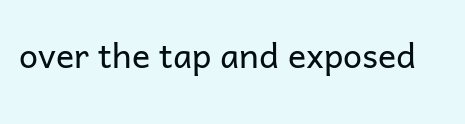over the tap and exposed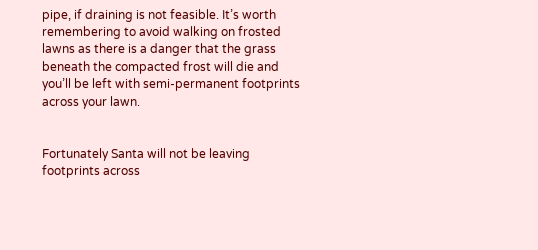pipe, if draining is not feasible. It’s worth remembering to avoid walking on frosted lawns as there is a danger that the grass beneath the compacted frost will die and you’ll be left with semi-permanent footprints across your lawn.


Fortunately Santa will not be leaving footprints across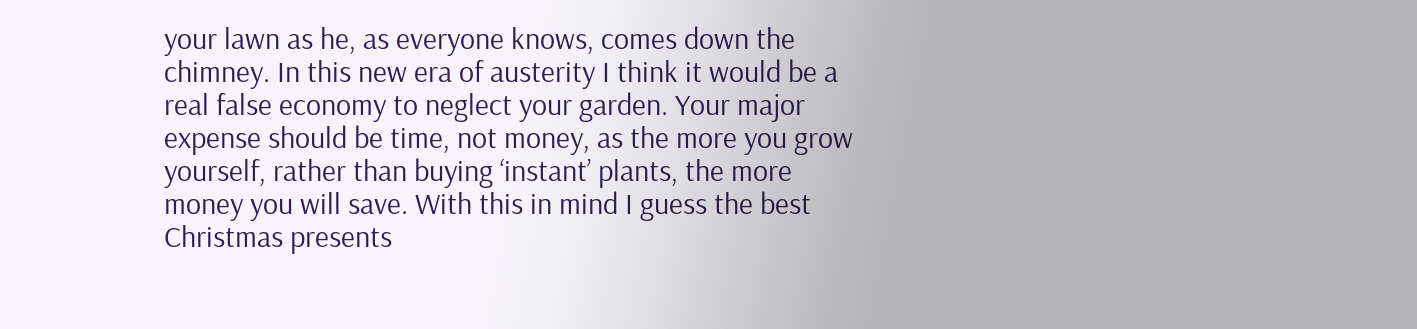your lawn as he, as everyone knows, comes down the chimney. In this new era of austerity I think it would be a real false economy to neglect your garden. Your major expense should be time, not money, as the more you grow yourself, rather than buying ‘instant’ plants, the more money you will save. With this in mind I guess the best Christmas presents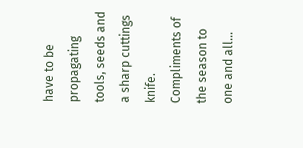have to be propagating tools, seeds and a sharp cuttings knife. Compliments of the season to one and all…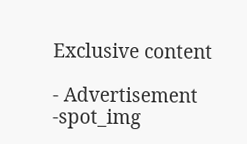Exclusive content

- Advertisement -spot_img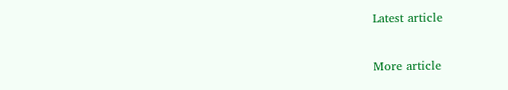Latest article

More article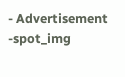- Advertisement -spot_img